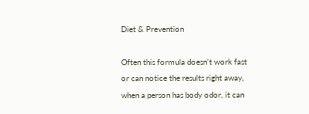Diet & Prevention

Often this formula doesn’t work fast or can notice the results right away, when a person has body odor, it can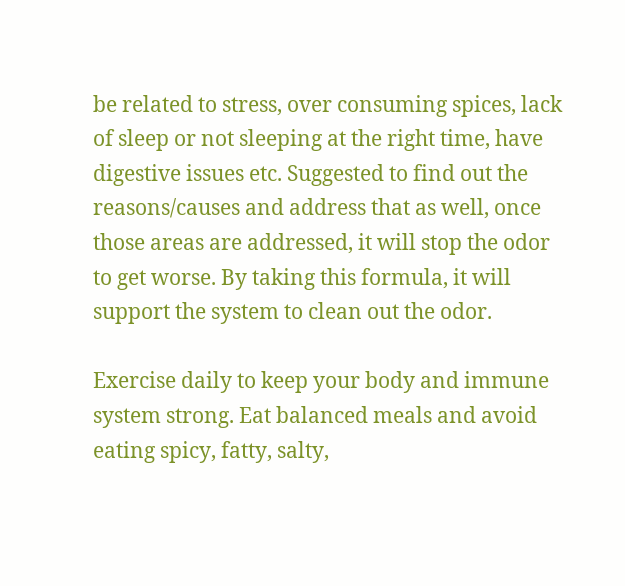be related to stress, over consuming spices, lack of sleep or not sleeping at the right time, have digestive issues etc. Suggested to find out the reasons/causes and address that as well, once those areas are addressed, it will stop the odor to get worse. By taking this formula, it will support the system to clean out the odor.

Exercise daily to keep your body and immune system strong. Eat balanced meals and avoid eating spicy, fatty, salty,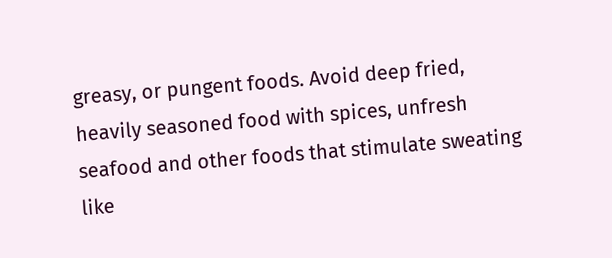greasy, or pungent foods. Avoid deep fried, heavily seasoned food with spices, unfresh seafood and other foods that stimulate sweating like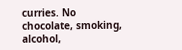curries. No chocolate, smoking, alcohol,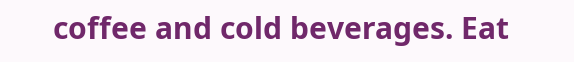coffee and cold beverages. Eat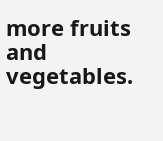more fruits and vegetables.